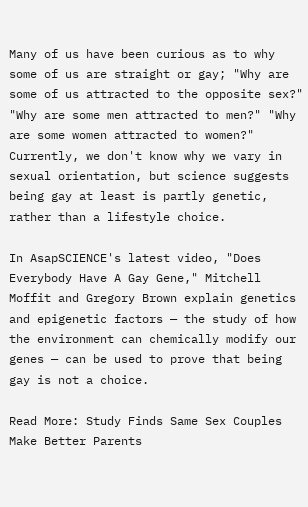Many of us have been curious as to why some of us are straight or gay; "Why are some of us attracted to the opposite sex?" "Why are some men attracted to men?" "Why are some women attracted to women?" Currently, we don't know why we vary in sexual orientation, but science suggests being gay at least is partly genetic, rather than a lifestyle choice.

In AsapSCIENCE's latest video, "Does Everybody Have A Gay Gene," Mitchell Moffit and Gregory Brown explain genetics and epigenetic factors — the study of how the environment can chemically modify our genes — can be used to prove that being gay is not a choice.

Read More: Study Finds Same Sex Couples Make Better Parents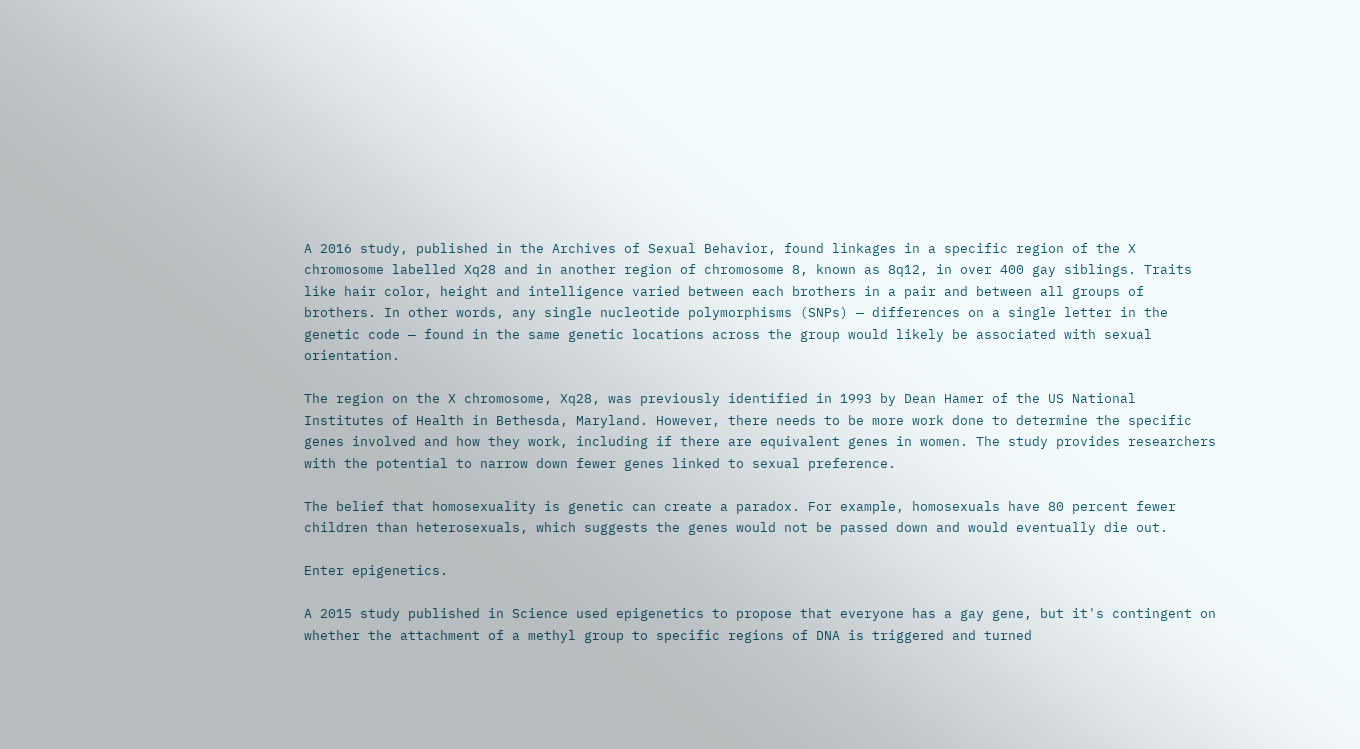A 2016 study, published in the Archives of Sexual Behavior, found linkages in a specific region of the X chromosome labelled Xq28 and in another region of chromosome 8, known as 8q12, in over 400 gay siblings. Traits like hair color, height and intelligence varied between each brothers in a pair and between all groups of brothers. In other words, any single nucleotide polymorphisms (SNPs) — differences on a single letter in the genetic code — found in the same genetic locations across the group would likely be associated with sexual orientation.

The region on the X chromosome, Xq28, was previously identified in 1993 by Dean Hamer of the US National Institutes of Health in Bethesda, Maryland. However, there needs to be more work done to determine the specific genes involved and how they work, including if there are equivalent genes in women. The study provides researchers with the potential to narrow down fewer genes linked to sexual preference.

The belief that homosexuality is genetic can create a paradox. For example, homosexuals have 80 percent fewer children than heterosexuals, which suggests the genes would not be passed down and would eventually die out.

Enter epigenetics.

A 2015 study published in Science used epigenetics to propose that everyone has a gay gene, but it's contingent on whether the attachment of a methyl group to specific regions of DNA is triggered and turned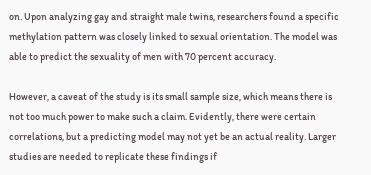on. Upon analyzing gay and straight male twins, researchers found a specific methylation pattern was closely linked to sexual orientation. The model was able to predict the sexuality of men with 70 percent accuracy.

However, a caveat of the study is its small sample size, which means there is not too much power to make such a claim. Evidently, there were certain correlations, but a predicting model may not yet be an actual reality. Larger studies are needed to replicate these findings if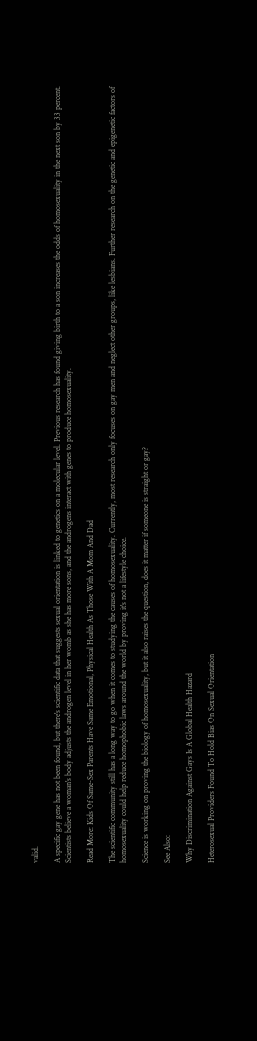valid.

A specific gay gene has not been found, but there's scientific data that suggests sexual orientation is linked to genetics on a molecular level. Previous research has found giving birth to a son increases the odds of homosexuality in the next son by 33 percent. Scientists believe a woman's body adjusts the androgen level in her womb as she has more sons, and the androgens interact with genes to produce homosexuality.

Read More: Kids Of Same-Sex Parents Have Same Emotional, Physical Health As Those With A Mom And Dad

The scientific community still has a long way to go when it comes to studying the causes of homosexuality. Currently, most research only focuses on gay men and neglect other groups, like lesbians. Further research on the genetic and epigenetic factors of homosexuality could help reduce homophobic laws around the world by proving it's not a lifestyle choice.

Science is working on proving the biology of homosexuality, but it also raises the question, does it matter if someone is straight or gay?

See Also:

Why Discrimination Against Gays Is A Global Health Hazard

Heterosexual Providers Found To Hold Bias On Sexual Orientation